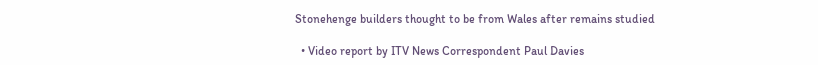Stonehenge builders thought to be from Wales after remains studied

  • Video report by ITV News Correspondent Paul Davies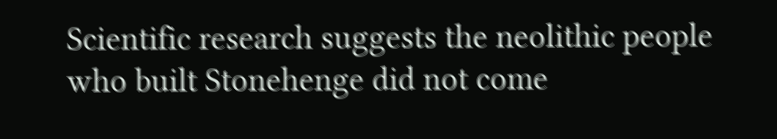Scientific research suggests the neolithic people who built Stonehenge did not come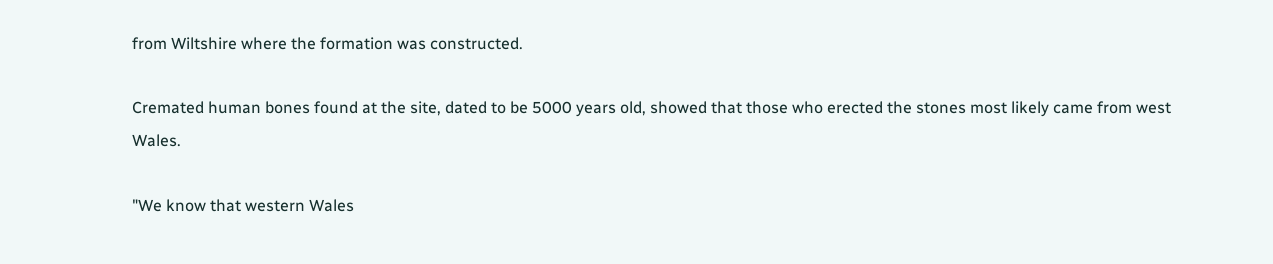from Wiltshire where the formation was constructed.

Cremated human bones found at the site, dated to be 5000 years old, showed that those who erected the stones most likely came from west Wales.

"We know that western Wales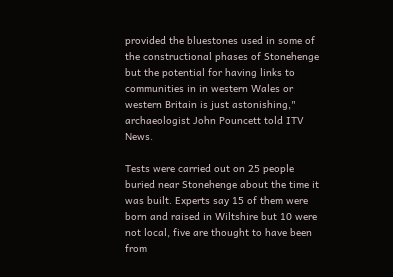provided the bluestones used in some of the constructional phases of Stonehenge but the potential for having links to communities in in western Wales or western Britain is just astonishing," archaeologist John Pouncett told ITV News.

Tests were carried out on 25 people buried near Stonehenge about the time it was built. Experts say 15 of them were born and raised in Wiltshire but 10 were not local, five are thought to have been from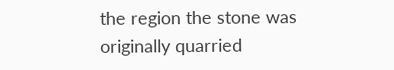the region the stone was originally quarried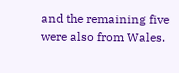and the remaining five were also from Wales.